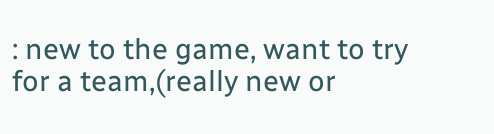: new to the game, want to try for a team,(really new or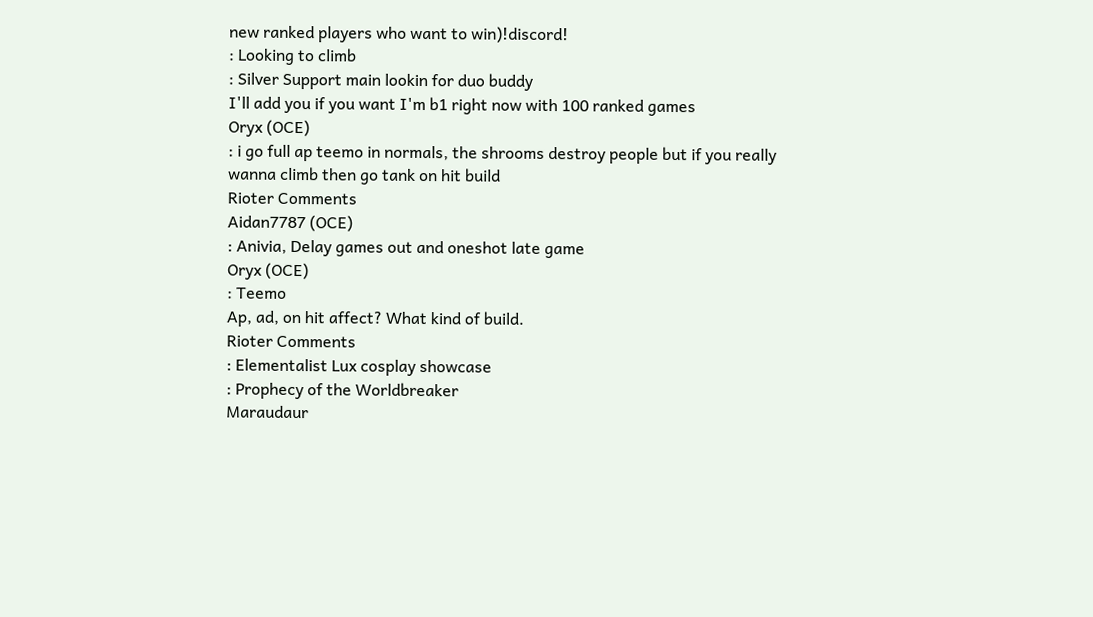new ranked players who want to win)!discord!
: Looking to climb
: Silver Support main lookin for duo buddy
I'll add you if you want I'm b1 right now with 100 ranked games
Oryx (OCE)
: i go full ap teemo in normals, the shrooms destroy people but if you really wanna climb then go tank on hit build
Rioter Comments
Aidan7787 (OCE)
: Anivia, Delay games out and oneshot late game
Oryx (OCE)
: Teemo
Ap, ad, on hit affect? What kind of build.
Rioter Comments
: Elementalist Lux cosplay showcase
: Prophecy of the Worldbreaker
Maraudaur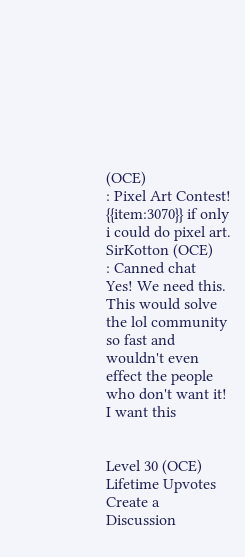(OCE)
: Pixel Art Contest!
{{item:3070}} if only i could do pixel art.
SirKotton (OCE)
: Canned chat
Yes! We need this. This would solve the lol community so fast and wouldn't even effect the people who don't want it! I want this


Level 30 (OCE)
Lifetime Upvotes
Create a Discussion